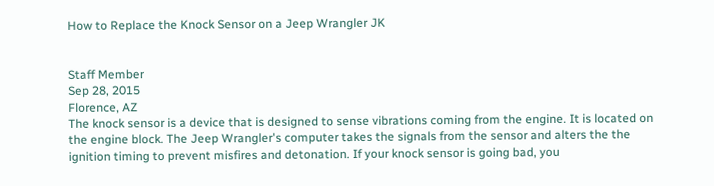How to Replace the Knock Sensor on a Jeep Wrangler JK


Staff Member
Sep 28, 2015
Florence, AZ
The knock sensor is a device that is designed to sense vibrations coming from the engine. It is located on the engine block. The Jeep Wrangler's computer takes the signals from the sensor and alters the the ignition timing to prevent misfires and detonation. If your knock sensor is going bad, you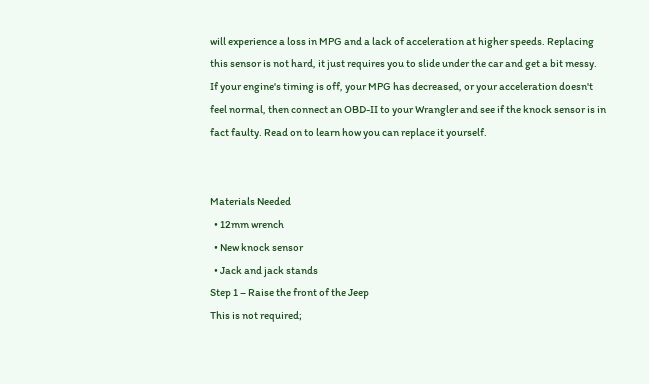will experience a loss in MPG and a lack of acceleration at higher speeds. Replacing this sensor is not hard, it just requires you to slide under the car and get a bit messy. If your engine's timing is off, your MPG has decreased, or your acceleration doesn't feel normal, then connect an OBD-II to your Wrangler and see if the knock sensor is in fact faulty. Read on to learn how you can replace it yourself.


Materials Needed
  • 12mm wrench
  • New knock sensor
  • Jack and jack stands
Step 1 – Raise the front of the Jeep
This is not required;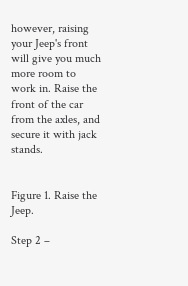however, raising your Jeep's front will give you much more room to work in. Raise the front of the car from the axles, and secure it with jack stands.


Figure 1. Raise the Jeep.

Step 2 –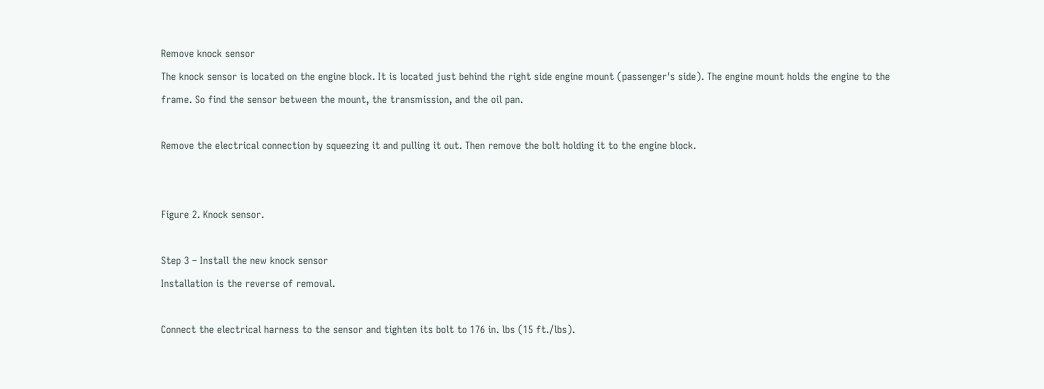Remove knock sensor
The knock sensor is located on the engine block. It is located just behind the right side engine mount (passenger's side). The engine mount holds the engine to the frame. So find the sensor between the mount, the transmission, and the oil pan.

Remove the electrical connection by squeezing it and pulling it out. Then remove the bolt holding it to the engine block.


Figure 2. Knock sensor.

Step 3 – Install the new knock sensor
Installation is the reverse of removal.

Connect the electrical harness to the sensor and tighten its bolt to 176 in. lbs (15 ft./lbs).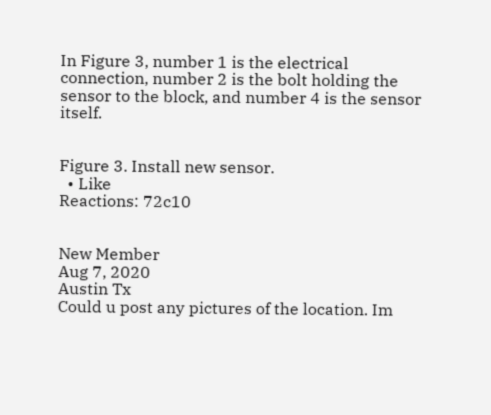In Figure 3, number 1 is the electrical connection, number 2 is the bolt holding the sensor to the block, and number 4 is the sensor itself.


Figure 3. Install new sensor.
  • Like
Reactions: 72c10


New Member
Aug 7, 2020
Austin Tx
Could u post any pictures of the location. Im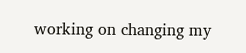working on changing my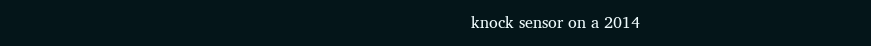knock sensor on a 2014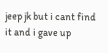jeep jk but i cant find it and i gave up